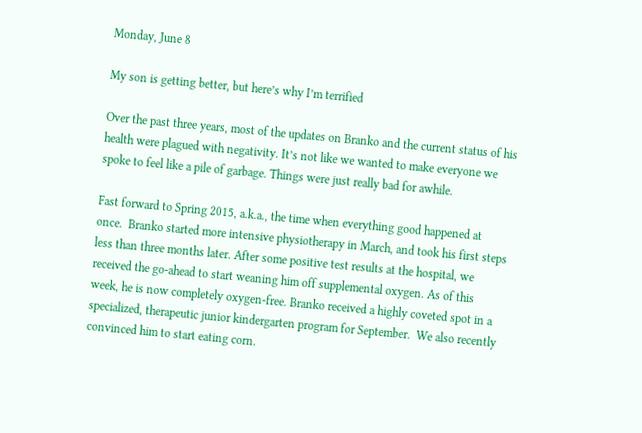Monday, June 8

My son is getting better, but here’s why I’m terrified

Over the past three years, most of the updates on Branko and the current status of his health were plagued with negativity. It’s not like we wanted to make everyone we spoke to feel like a pile of garbage. Things were just really bad for awhile.

Fast forward to Spring 2015, a.k.a., the time when everything good happened at once.  Branko started more intensive physiotherapy in March, and took his first steps less than three months later. After some positive test results at the hospital, we received the go-ahead to start weaning him off supplemental oxygen. As of this week, he is now completely oxygen-free. Branko received a highly coveted spot in a specialized, therapeutic junior kindergarten program for September.  We also recently convinced him to start eating corn.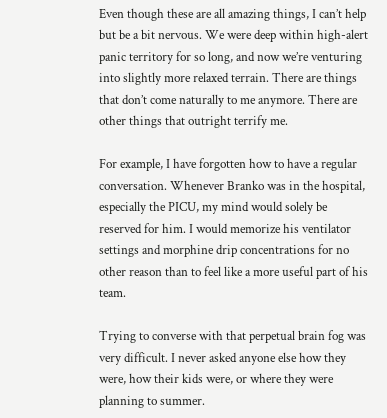Even though these are all amazing things, I can’t help but be a bit nervous. We were deep within high-alert panic territory for so long, and now we’re venturing into slightly more relaxed terrain. There are things that don’t come naturally to me anymore. There are other things that outright terrify me.

For example, I have forgotten how to have a regular conversation. Whenever Branko was in the hospital, especially the PICU, my mind would solely be reserved for him. I would memorize his ventilator settings and morphine drip concentrations for no other reason than to feel like a more useful part of his team.

Trying to converse with that perpetual brain fog was very difficult. I never asked anyone else how they were, how their kids were, or where they were planning to summer.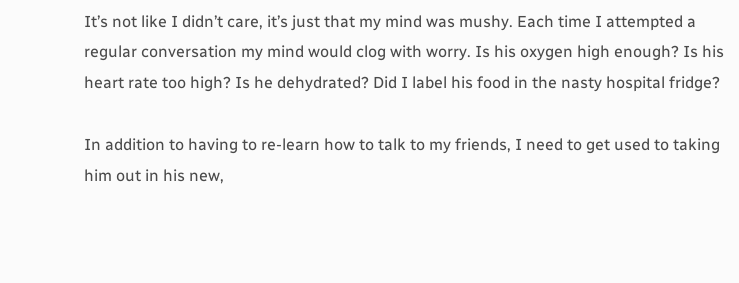It’s not like I didn’t care, it’s just that my mind was mushy. Each time I attempted a regular conversation my mind would clog with worry. Is his oxygen high enough? Is his heart rate too high? Is he dehydrated? Did I label his food in the nasty hospital fridge?

In addition to having to re-learn how to talk to my friends, I need to get used to taking him out in his new,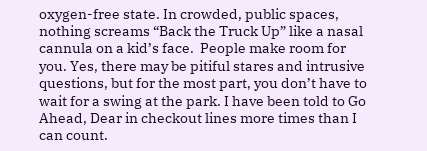oxygen-free state. In crowded, public spaces, nothing screams “Back the Truck Up” like a nasal cannula on a kid’s face.  People make room for you. Yes, there may be pitiful stares and intrusive questions, but for the most part, you don’t have to wait for a swing at the park. I have been told to Go Ahead, Dear in checkout lines more times than I can count.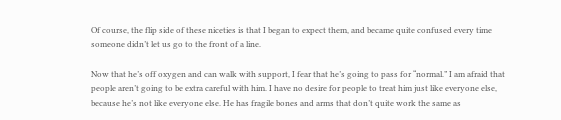Of course, the flip side of these niceties is that I began to expect them, and became quite confused every time someone didn’t let us go to the front of a line.

Now that he’s off oxygen and can walk with support, I fear that he’s going to pass for “normal.” I am afraid that people aren’t going to be extra careful with him. I have no desire for people to treat him just like everyone else, because he’s not like everyone else. He has fragile bones and arms that don’t quite work the same as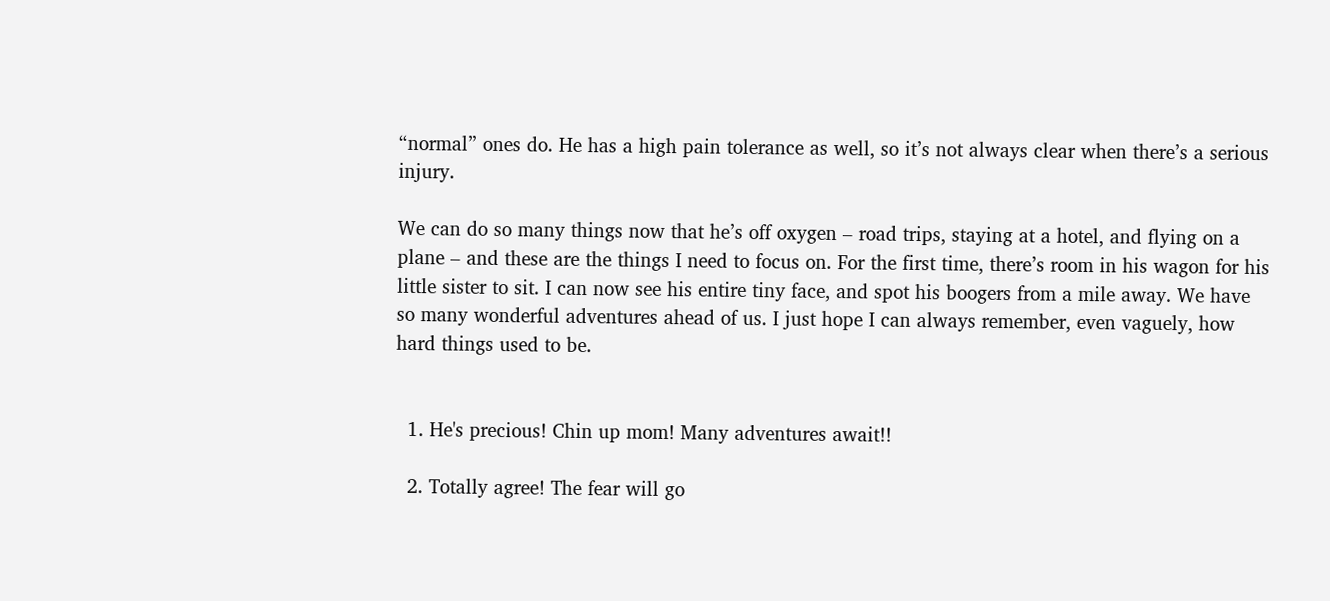“normal” ones do. He has a high pain tolerance as well, so it’s not always clear when there’s a serious injury.

We can do so many things now that he’s off oxygen – road trips, staying at a hotel, and flying on a plane – and these are the things I need to focus on. For the first time, there’s room in his wagon for his little sister to sit. I can now see his entire tiny face, and spot his boogers from a mile away. We have so many wonderful adventures ahead of us. I just hope I can always remember, even vaguely, how hard things used to be.


  1. He's precious! Chin up mom! Many adventures await!!

  2. Totally agree! The fear will go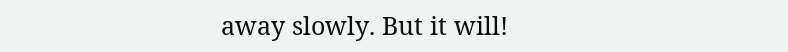away slowly. But it will!